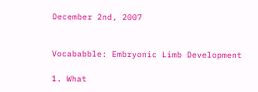December 2nd, 2007


Vocababble: Embryonic Limb Development

1. What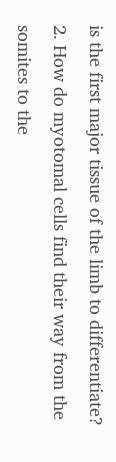is the first major tissue of the limb to differentiate?
2. How do myotomal cells find their way from the somites to the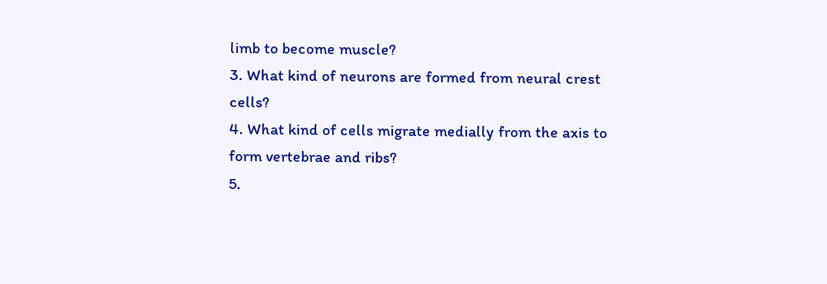limb to become muscle?
3. What kind of neurons are formed from neural crest cells?
4. What kind of cells migrate medially from the axis to form vertebrae and ribs?
5.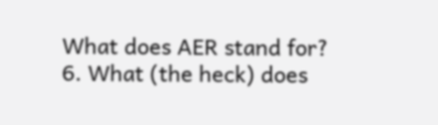What does AER stand for?
6. What (the heck) does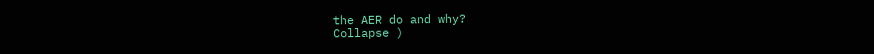the AER do and why?
Collapse )